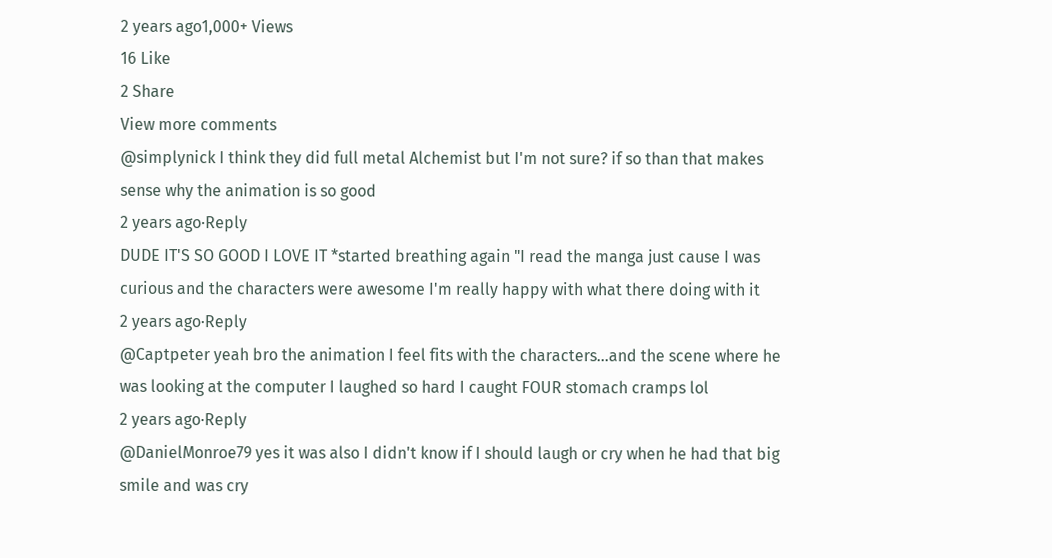2 years ago1,000+ Views
16 Like
2 Share
View more comments
@simplynick I think they did full metal Alchemist but I'm not sure? if so than that makes sense why the animation is so good
2 years ago·Reply
DUDE IT'S SO GOOD I LOVE IT *started breathing again "I read the manga just cause I was curious and the characters were awesome I'm really happy with what there doing with it
2 years ago·Reply
@Captpeter yeah bro the animation I feel fits with the characters...and the scene where he was looking at the computer I laughed so hard I caught FOUR stomach cramps lol
2 years ago·Reply
@DanielMonroe79 yes it was also I didn't know if I should laugh or cry when he had that big smile and was cry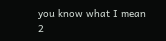you know what I mean
2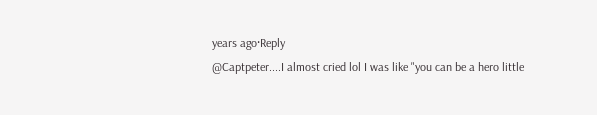years ago·Reply
@Captpeter....I almost cried lol I was like "you can be a hero little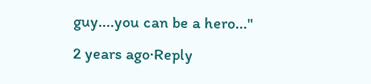guy....you can be a hero..."
2 years ago·Reply